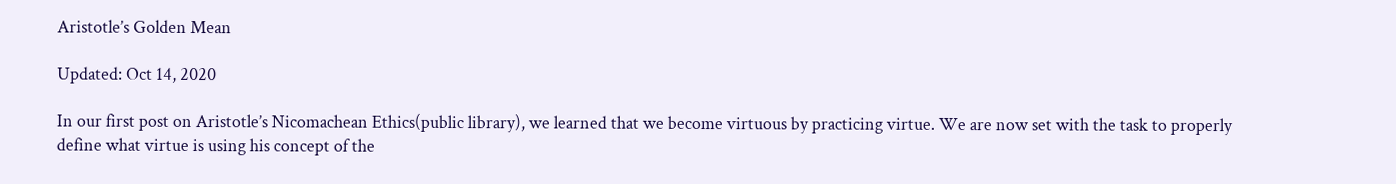Aristotle’s Golden Mean

Updated: Oct 14, 2020

In our first post on Aristotle’s Nicomachean Ethics(public library), we learned that we become virtuous by practicing virtue. We are now set with the task to properly define what virtue is using his concept of the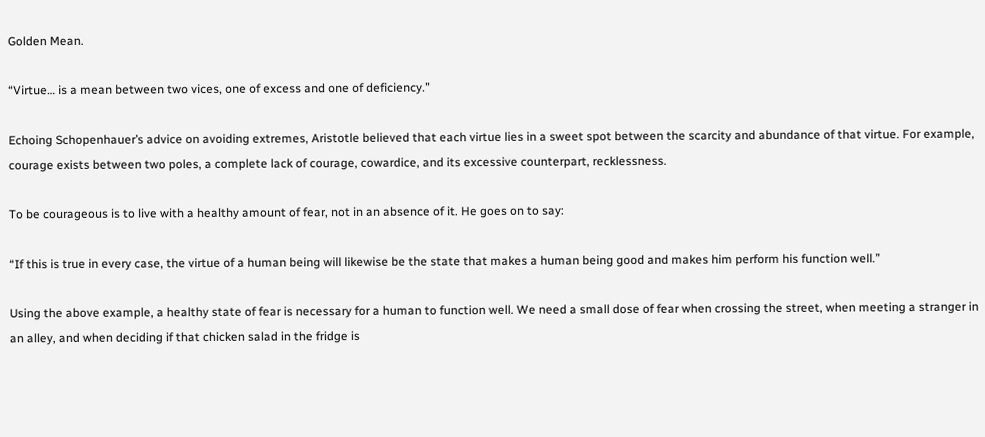Golden Mean.

“Virtue… is a mean between two vices, one of excess and one of deficiency.”

Echoing Schopenhauer’s advice on avoiding extremes, Aristotle believed that each virtue lies in a sweet spot between the scarcity and abundance of that virtue. For example, courage exists between two poles, a complete lack of courage, cowardice, and its excessive counterpart, recklessness.

To be courageous is to live with a healthy amount of fear, not in an absence of it. He goes on to say:

“If this is true in every case, the virtue of a human being will likewise be the state that makes a human being good and makes him perform his function well.”

Using the above example, a healthy state of fear is necessary for a human to function well. We need a small dose of fear when crossing the street, when meeting a stranger in an alley, and when deciding if that chicken salad in the fridge is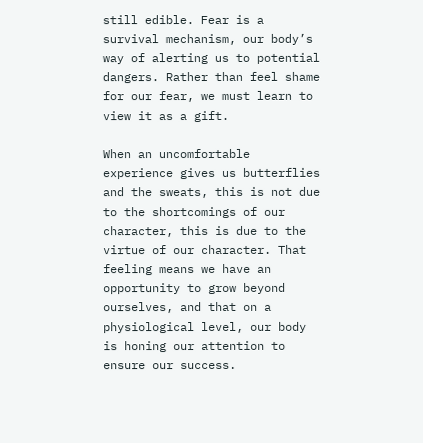still edible. Fear is a survival mechanism, our body’s way of alerting us to potential dangers. Rather than feel shame for our fear, we must learn to view it as a gift.

When an uncomfortable experience gives us butterflies and the sweats, this is not due to the shortcomings of our character, this is due to the virtue of our character. That feeling means we have an opportunity to grow beyond ourselves, and that on a physiological level, our body is honing our attention to ensure our success.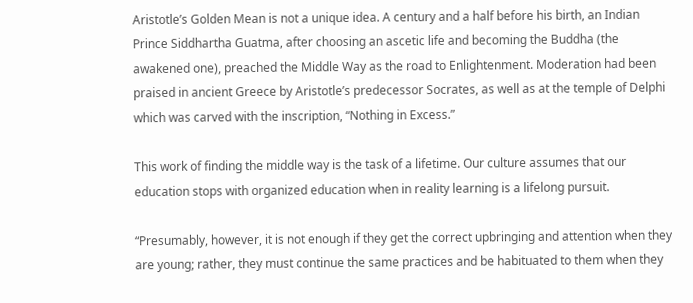Aristotle’s Golden Mean is not a unique idea. A century and a half before his birth, an Indian Prince Siddhartha Guatma, after choosing an ascetic life and becoming the Buddha (the awakened one), preached the Middle Way as the road to Enlightenment. Moderation had been praised in ancient Greece by Aristotle’s predecessor Socrates, as well as at the temple of Delphi which was carved with the inscription, “Nothing in Excess.”

This work of finding the middle way is the task of a lifetime. Our culture assumes that our education stops with organized education when in reality learning is a lifelong pursuit.

“Presumably, however, it is not enough if they get the correct upbringing and attention when they are young; rather, they must continue the same practices and be habituated to them when they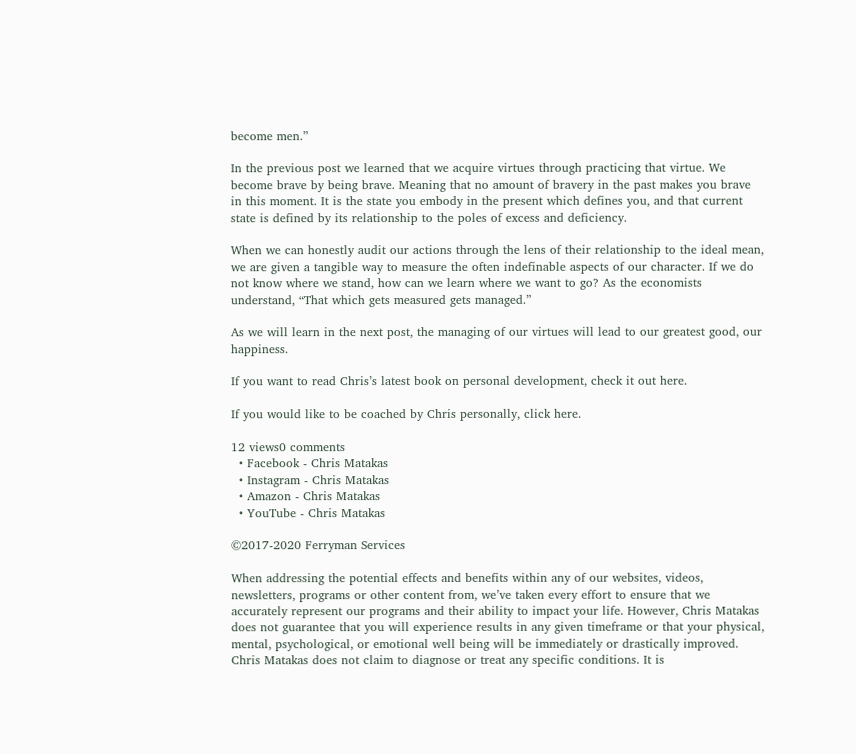become men.”

In the previous post we learned that we acquire virtues through practicing that virtue. We become brave by being brave. Meaning that no amount of bravery in the past makes you brave in this moment. It is the state you embody in the present which defines you, and that current state is defined by its relationship to the poles of excess and deficiency.

When we can honestly audit our actions through the lens of their relationship to the ideal mean, we are given a tangible way to measure the often indefinable aspects of our character. If we do not know where we stand, how can we learn where we want to go? As the economists understand, “That which gets measured gets managed.”

As we will learn in the next post, the managing of our virtues will lead to our greatest good, our happiness.

If you want to read Chris’s latest book on personal development, check it out here.

If you would like to be coached by Chris personally, click here.

12 views0 comments
  • Facebook - Chris Matakas
  • Instagram - Chris Matakas
  • Amazon - Chris Matakas
  • YouTube - Chris Matakas

©2017-2020 Ferryman Services

When addressing the potential effects and benefits within any of our websites, videos, newsletters, programs or other content from, we’ve taken every effort to ensure that we accurately represent our programs and their ability to impact your life. However, Chris Matakas does not guarantee that you will experience results in any given timeframe or that your physical, mental, psychological, or emotional well being will be immediately or drastically improved. Chris Matakas does not claim to diagnose or treat any specific conditions. It is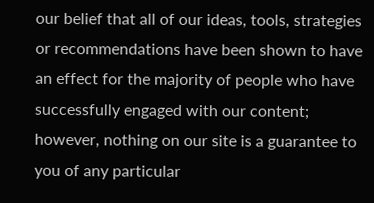our belief that all of our ideas, tools, strategies or recommendations have been shown to have an effect for the majority of people who have successfully engaged with our content; however, nothing on our site is a guarantee to you of any particular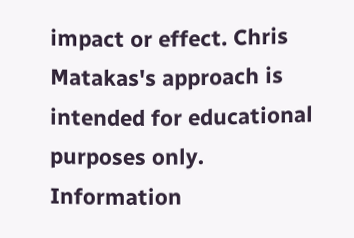impact or effect. Chris Matakas's approach is intended for educational purposes only. Information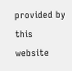provided by this website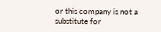or this company is not a substitute for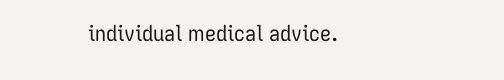individual medical advice.